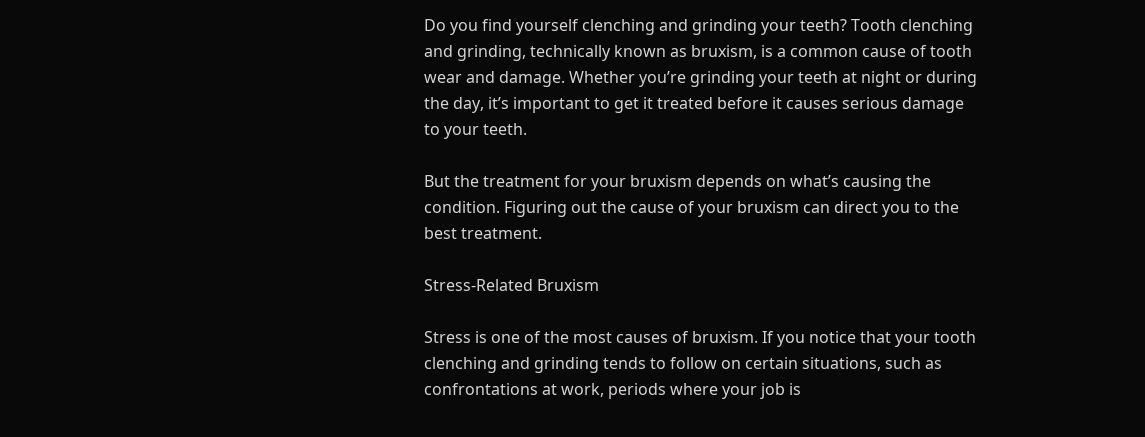Do you find yourself clenching and grinding your teeth? Tooth clenching and grinding, technically known as bruxism, is a common cause of tooth wear and damage. Whether you’re grinding your teeth at night or during the day, it’s important to get it treated before it causes serious damage to your teeth.

But the treatment for your bruxism depends on what’s causing the condition. Figuring out the cause of your bruxism can direct you to the best treatment.

Stress-Related Bruxism

Stress is one of the most causes of bruxism. If you notice that your tooth clenching and grinding tends to follow on certain situations, such as confrontations at work, periods where your job is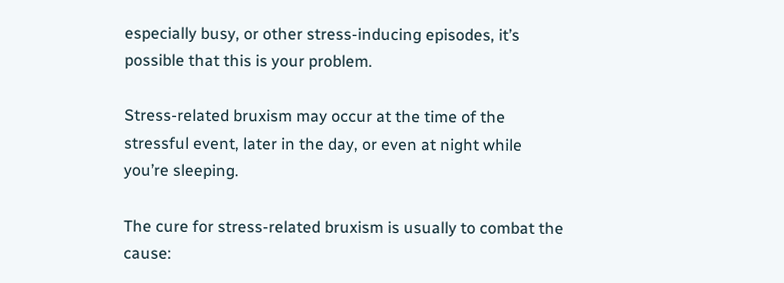especially busy, or other stress-inducing episodes, it’s possible that this is your problem.

Stress-related bruxism may occur at the time of the stressful event, later in the day, or even at night while you’re sleeping.

The cure for stress-related bruxism is usually to combat the cause: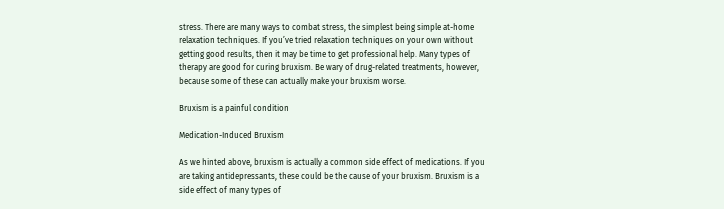stress. There are many ways to combat stress, the simplest being simple at-home relaxation techniques. If you’ve tried relaxation techniques on your own without getting good results, then it may be time to get professional help. Many types of therapy are good for curing bruxism. Be wary of drug-related treatments, however, because some of these can actually make your bruxism worse.

Bruxism is a painful condition

Medication-Induced Bruxism

As we hinted above, bruxism is actually a common side effect of medications. If you are taking antidepressants, these could be the cause of your bruxism. Bruxism is a side effect of many types of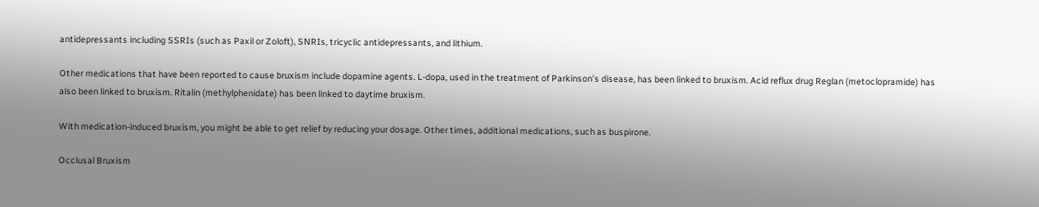antidepressants including SSRIs (such as Paxil or Zoloft), SNRIs, tricyclic antidepressants, and lithium.

Other medications that have been reported to cause bruxism include dopamine agents. L-dopa, used in the treatment of Parkinson’s disease, has been linked to bruxism. Acid reflux drug Reglan (metoclopramide) has also been linked to bruxism. Ritalin (methylphenidate) has been linked to daytime bruxism.

With medication-induced bruxism, you might be able to get relief by reducing your dosage. Other times, additional medications, such as buspirone.

Occlusal Bruxism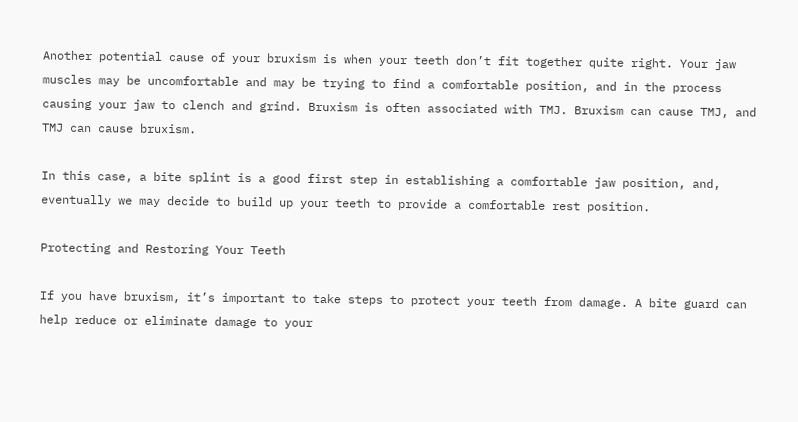Another potential cause of your bruxism is when your teeth don’t fit together quite right. Your jaw muscles may be uncomfortable and may be trying to find a comfortable position, and in the process causing your jaw to clench and grind. Bruxism is often associated with TMJ. Bruxism can cause TMJ, and TMJ can cause bruxism.

In this case, a bite splint is a good first step in establishing a comfortable jaw position, and, eventually we may decide to build up your teeth to provide a comfortable rest position.

Protecting and Restoring Your Teeth

If you have bruxism, it’s important to take steps to protect your teeth from damage. A bite guard can help reduce or eliminate damage to your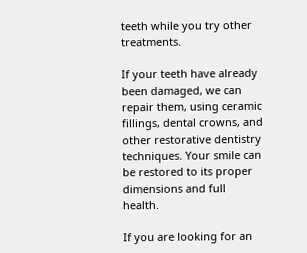teeth while you try other treatments.

If your teeth have already been damaged, we can repair them, using ceramic fillings, dental crowns, and other restorative dentistry techniques. Your smile can be restored to its proper dimensions and full health.

If you are looking for an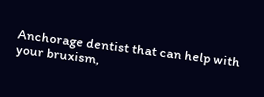Anchorage dentist that can help with your bruxism,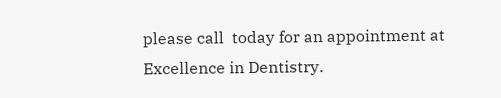please call  today for an appointment at Excellence in Dentistry.